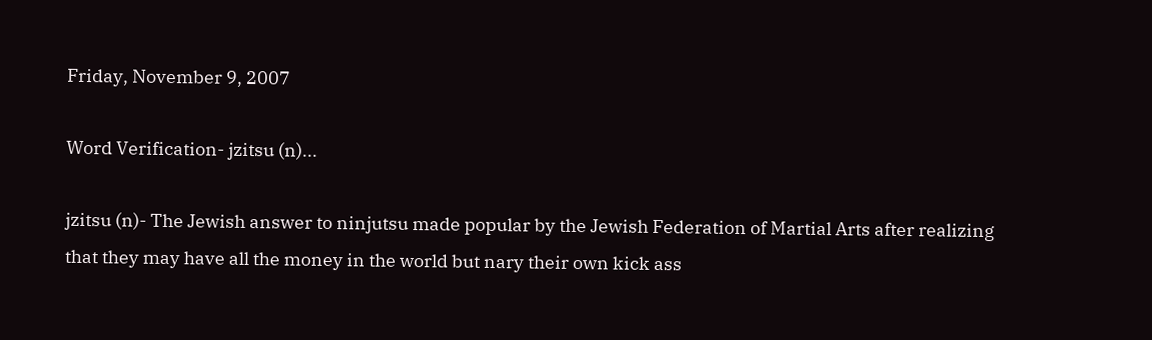Friday, November 9, 2007

Word Verification- jzitsu (n)...

jzitsu (n)- The Jewish answer to ninjutsu made popular by the Jewish Federation of Martial Arts after realizing that they may have all the money in the world but nary their own kick ass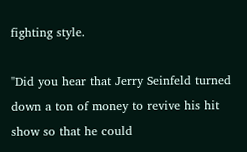fighting style.

"Did you hear that Jerry Seinfeld turned down a ton of money to revive his hit show so that he could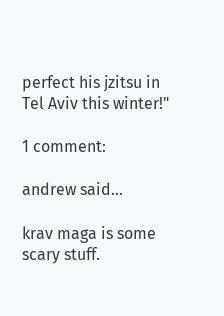perfect his jzitsu in Tel Aviv this winter!"

1 comment:

andrew said...

krav maga is some scary stuff.